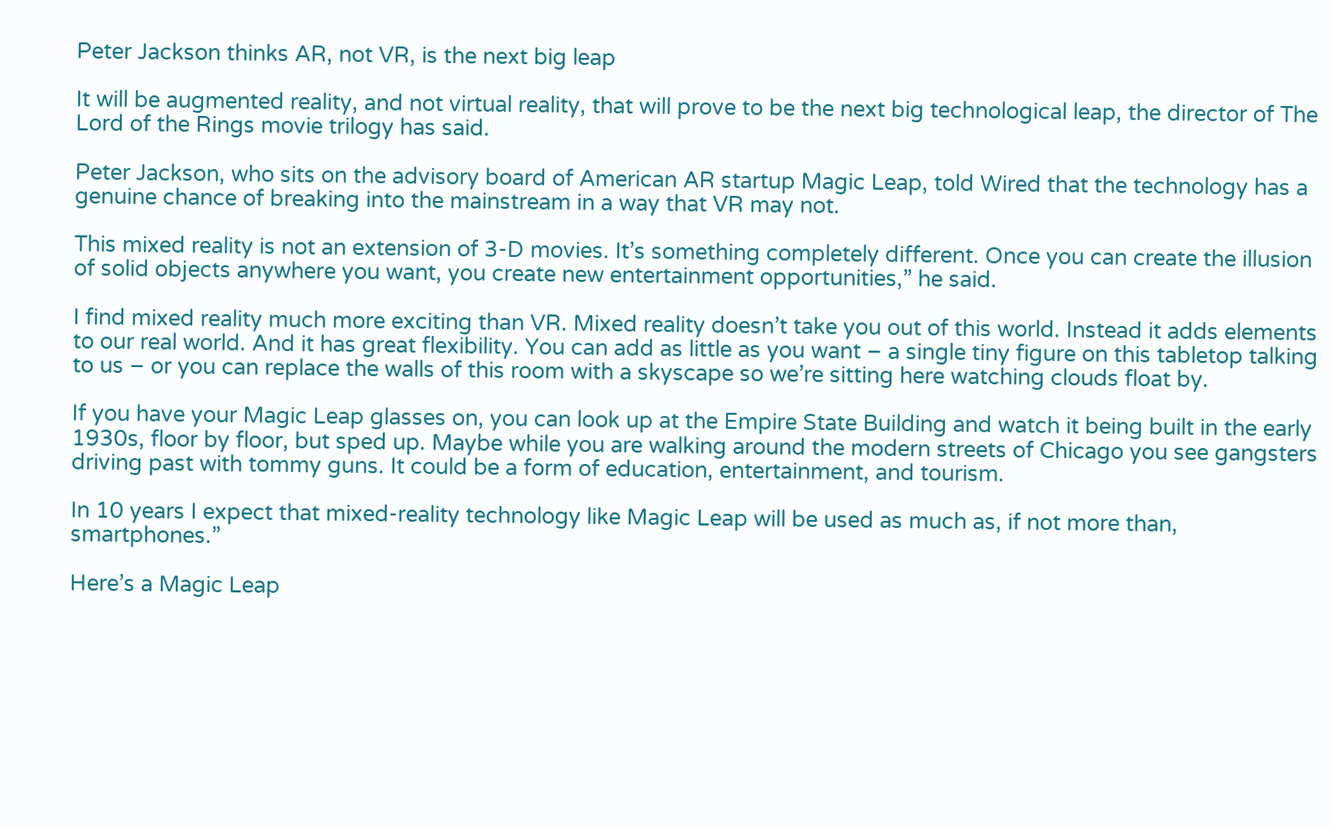Peter Jackson thinks AR, not VR, is the next big leap

It will be augmented reality, and not virtual reality, that will prove to be the next big technological leap, the director of The Lord of the Rings movie trilogy has said.

Peter Jackson, who sits on the advisory board of American AR startup Magic Leap, told Wired that the technology has a genuine chance of breaking into the mainstream in a way that VR may not.

This mixed reality is not an extension of 3-D movies. It’s something completely different. Once you can create the illusion of solid objects anywhere you want, you create new entertainment opportunities,” he said.

I find mixed reality much more exciting than VR. Mixed reality doesn’t take you out of this world. Instead it adds elements to our real world. And it has great flexibility. You can add as little as you want – a single tiny figure on this tabletop talking to us – or you can replace the walls of this room with a skyscape so we’re sitting here watching clouds float by.

If you have your Magic Leap glasses on, you can look up at the Empire State Building and watch it being built in the early 1930s, floor by floor, but sped up. Maybe while you are walking around the modern streets of Chicago you see gangsters driving past with tommy guns. It could be a form of education, entertainment, and tourism.

In 10 years I expect that mixed-reality technology like Magic Leap will be used as much as, if not more than, smartphones.”

Here’s a Magic Leap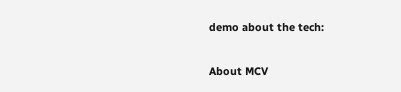demo about the tech:

About MCV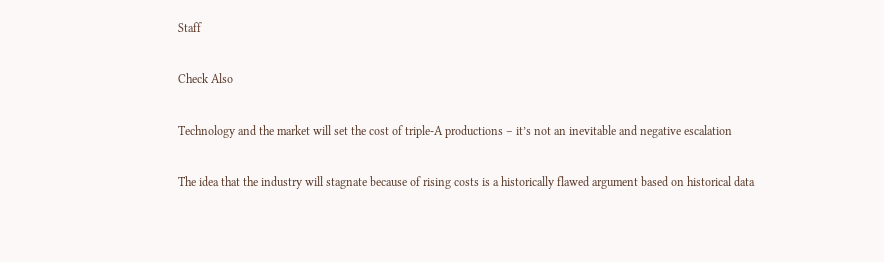Staff

Check Also

Technology and the market will set the cost of triple-A productions – it’s not an inevitable and negative escalation

The idea that the industry will stagnate because of rising costs is a historically flawed argument based on historical data